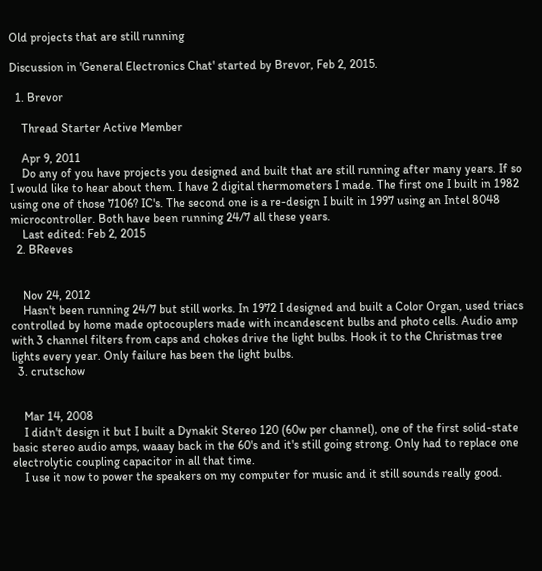Old projects that are still running

Discussion in 'General Electronics Chat' started by Brevor, Feb 2, 2015.

  1. Brevor

    Thread Starter Active Member

    Apr 9, 2011
    Do any of you have projects you designed and built that are still running after many years. If so I would like to hear about them. I have 2 digital thermometers I made. The first one I built in 1982 using one of those 7106? IC's. The second one is a re-design I built in 1997 using an Intel 8048 microcontroller. Both have been running 24/7 all these years.
    Last edited: Feb 2, 2015
  2. BReeves


    Nov 24, 2012
    Hasn't been running 24/7 but still works. In 1972 I designed and built a Color Organ, used triacs controlled by home made optocouplers made with incandescent bulbs and photo cells. Audio amp with 3 channel filters from caps and chokes drive the light bulbs. Hook it to the Christmas tree lights every year. Only failure has been the light bulbs.
  3. crutschow


    Mar 14, 2008
    I didn't design it but I built a Dynakit Stereo 120 (60w per channel), one of the first solid-state basic stereo audio amps, waaay back in the 60's and it's still going strong. Only had to replace one electrolytic coupling capacitor in all that time.
    I use it now to power the speakers on my computer for music and it still sounds really good.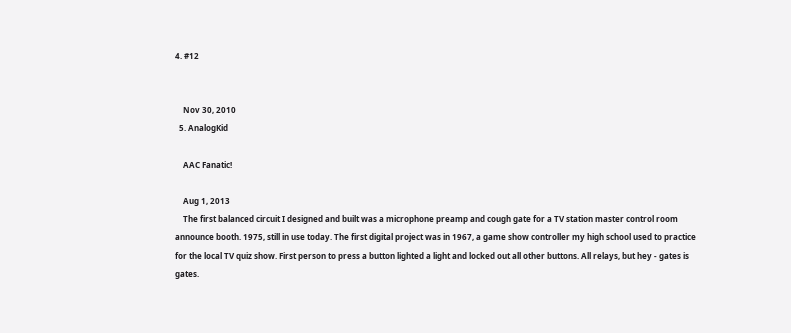4. #12


    Nov 30, 2010
  5. AnalogKid

    AAC Fanatic!

    Aug 1, 2013
    The first balanced circuit I designed and built was a microphone preamp and cough gate for a TV station master control room announce booth. 1975, still in use today. The first digital project was in 1967, a game show controller my high school used to practice for the local TV quiz show. First person to press a button lighted a light and locked out all other buttons. All relays, but hey - gates is gates.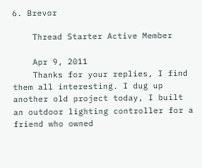6. Brevor

    Thread Starter Active Member

    Apr 9, 2011
    Thanks for your replies, I find them all interesting. I dug up another old project today, I built an outdoor lighting controller for a friend who owned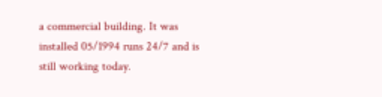a commercial building. It was installed 05/1994 runs 24/7 and is still working today.